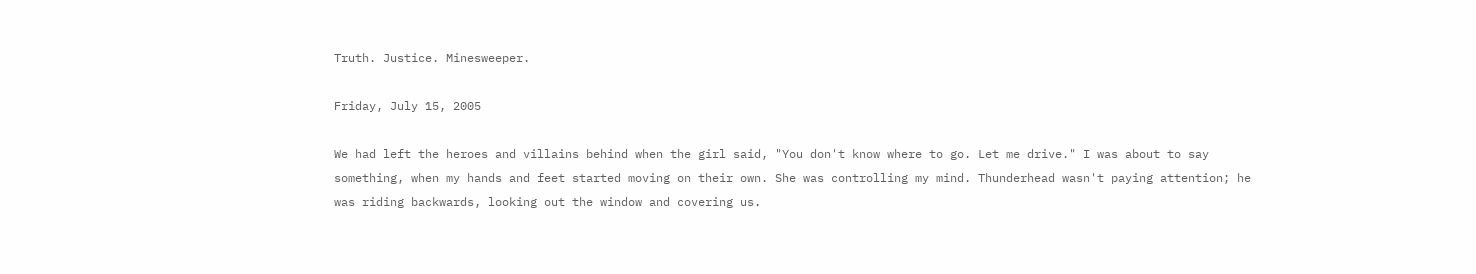Truth. Justice. Minesweeper.

Friday, July 15, 2005

We had left the heroes and villains behind when the girl said, "You don't know where to go. Let me drive." I was about to say something, when my hands and feet started moving on their own. She was controlling my mind. Thunderhead wasn't paying attention; he was riding backwards, looking out the window and covering us.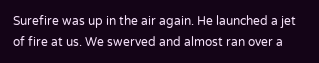Surefire was up in the air again. He launched a jet of fire at us. We swerved and almost ran over a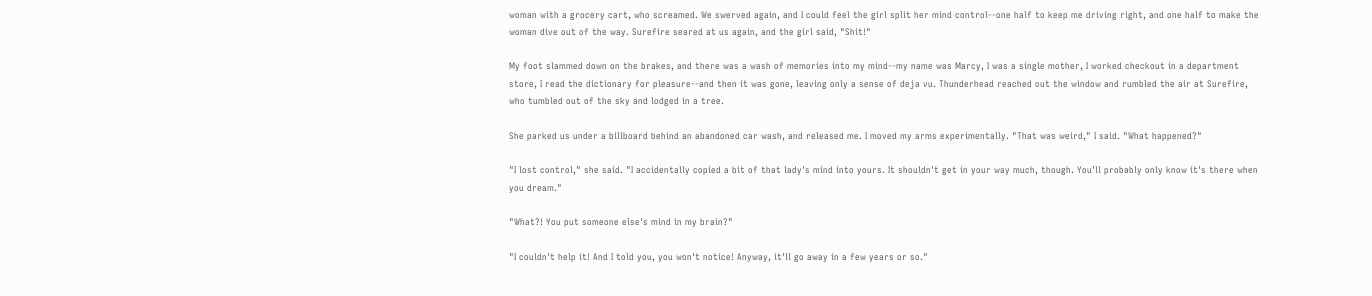woman with a grocery cart, who screamed. We swerved again, and I could feel the girl split her mind control--one half to keep me driving right, and one half to make the woman dive out of the way. Surefire seared at us again, and the girl said, "Shit!"

My foot slammed down on the brakes, and there was a wash of memories into my mind--my name was Marcy, I was a single mother, I worked checkout in a department store, I read the dictionary for pleasure--and then it was gone, leaving only a sense of deja vu. Thunderhead reached out the window and rumbled the air at Surefire, who tumbled out of the sky and lodged in a tree.

She parked us under a billboard behind an abandoned car wash, and released me. I moved my arms experimentally. "That was weird," I said. "What happened?"

"I lost control," she said. "I accidentally copied a bit of that lady's mind into yours. It shouldn't get in your way much, though. You'll probably only know it's there when you dream."

"What?! You put someone else's mind in my brain?"

"I couldn't help it! And I told you, you won't notice! Anyway, it'll go away in a few years or so."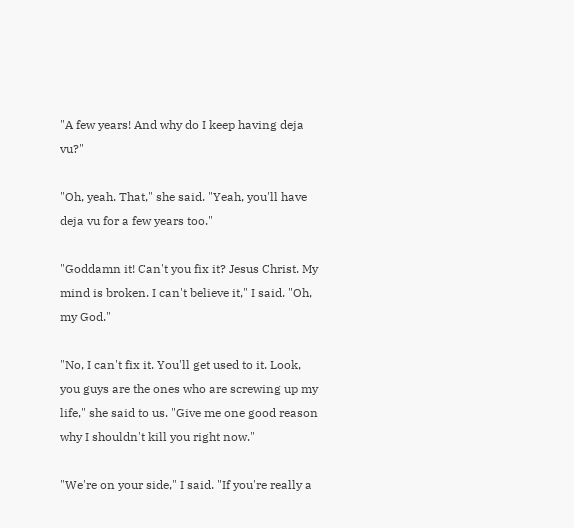"A few years! And why do I keep having deja vu?"

"Oh, yeah. That," she said. "Yeah, you'll have deja vu for a few years too."

"Goddamn it! Can't you fix it? Jesus Christ. My mind is broken. I can't believe it," I said. "Oh, my God."

"No, I can't fix it. You'll get used to it. Look, you guys are the ones who are screwing up my life," she said to us. "Give me one good reason why I shouldn't kill you right now."

"We're on your side," I said. "If you're really a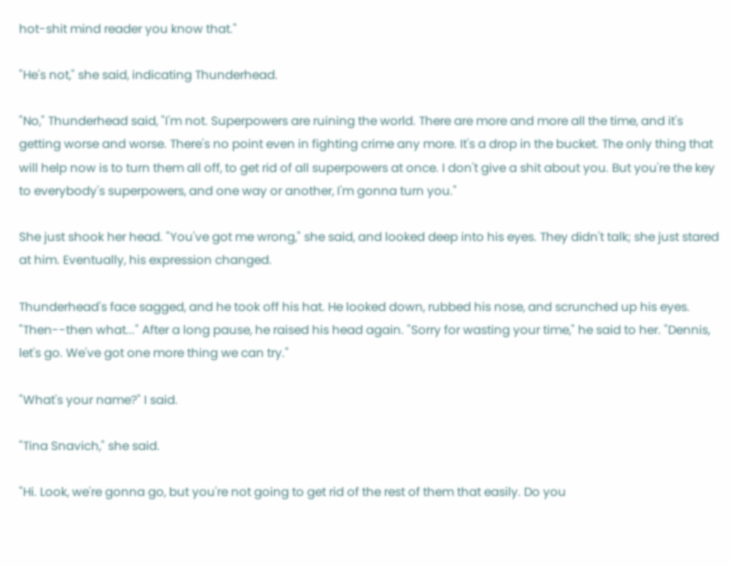hot-shit mind reader you know that."

"He's not," she said, indicating Thunderhead.

"No," Thunderhead said, "I'm not. Superpowers are ruining the world. There are more and more all the time, and it's getting worse and worse. There's no point even in fighting crime any more. It's a drop in the bucket. The only thing that will help now is to turn them all off, to get rid of all superpowers at once. I don't give a shit about you. But you're the key to everybody's superpowers, and one way or another, I'm gonna turn you."

She just shook her head. "You've got me wrong," she said, and looked deep into his eyes. They didn't talk; she just stared at him. Eventually, his expression changed.

Thunderhead's face sagged, and he took off his hat. He looked down, rubbed his nose, and scrunched up his eyes. "Then--then what..." After a long pause, he raised his head again. "Sorry for wasting your time," he said to her. "Dennis, let's go. We've got one more thing we can try."

"What's your name?" I said.

"Tina Snavich," she said.

"Hi. Look, we're gonna go, but you're not going to get rid of the rest of them that easily. Do you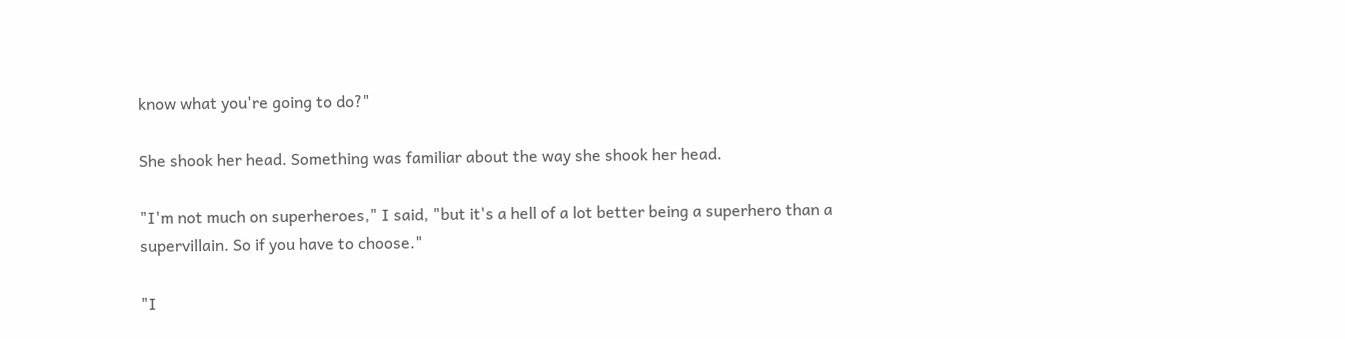know what you're going to do?"

She shook her head. Something was familiar about the way she shook her head.

"I'm not much on superheroes," I said, "but it's a hell of a lot better being a superhero than a supervillain. So if you have to choose."

"I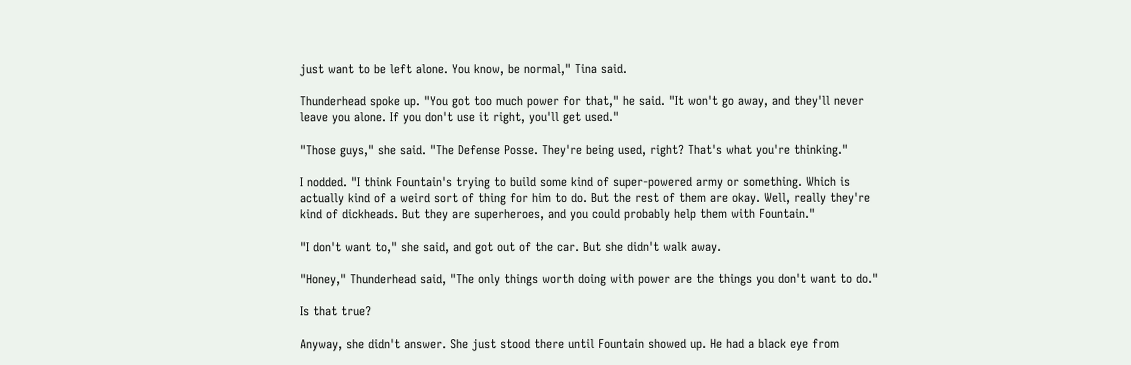just want to be left alone. You know, be normal," Tina said.

Thunderhead spoke up. "You got too much power for that," he said. "It won't go away, and they'll never leave you alone. If you don't use it right, you'll get used."

"Those guys," she said. "The Defense Posse. They're being used, right? That's what you're thinking."

I nodded. "I think Fountain's trying to build some kind of super-powered army or something. Which is actually kind of a weird sort of thing for him to do. But the rest of them are okay. Well, really they're kind of dickheads. But they are superheroes, and you could probably help them with Fountain."

"I don't want to," she said, and got out of the car. But she didn't walk away.

"Honey," Thunderhead said, "The only things worth doing with power are the things you don't want to do."

Is that true?

Anyway, she didn't answer. She just stood there until Fountain showed up. He had a black eye from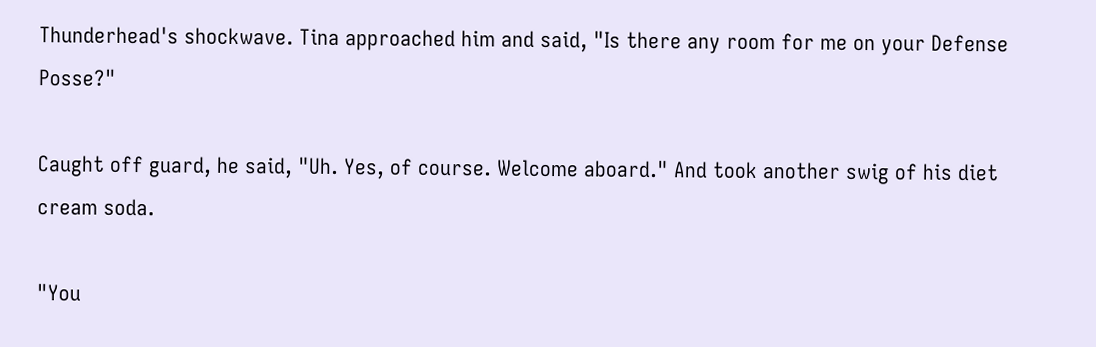Thunderhead's shockwave. Tina approached him and said, "Is there any room for me on your Defense Posse?"

Caught off guard, he said, "Uh. Yes, of course. Welcome aboard." And took another swig of his diet cream soda.

"You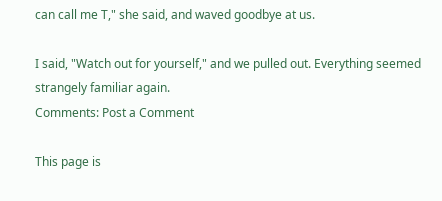can call me T," she said, and waved goodbye at us.

I said, "Watch out for yourself," and we pulled out. Everything seemed strangely familiar again.
Comments: Post a Comment

This page is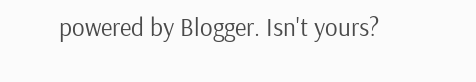powered by Blogger. Isn't yours?